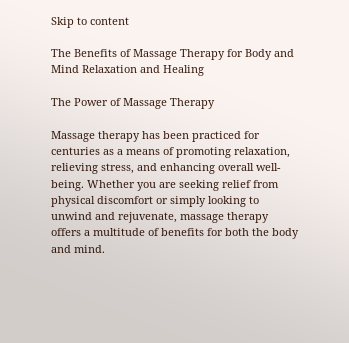Skip to content

The Benefits of Massage Therapy for Body and Mind Relaxation and Healing

The Power of Massage Therapy

Massage therapy has been practiced for centuries as a means of promoting relaxation, relieving stress, and enhancing overall well-being. Whether you are seeking relief from physical discomfort or simply looking to unwind and rejuvenate, massage therapy offers a multitude of benefits for both the body and mind.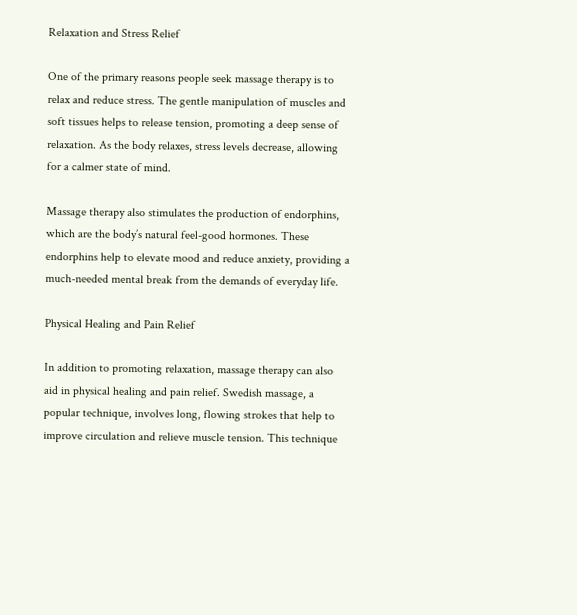Relaxation and Stress Relief

One of the primary reasons people seek massage therapy is to relax and reduce stress. The gentle manipulation of muscles and soft tissues helps to release tension, promoting a deep sense of relaxation. As the body relaxes, stress levels decrease, allowing for a calmer state of mind.

Massage therapy also stimulates the production of endorphins, which are the body’s natural feel-good hormones. These endorphins help to elevate mood and reduce anxiety, providing a much-needed mental break from the demands of everyday life.

Physical Healing and Pain Relief

In addition to promoting relaxation, massage therapy can also aid in physical healing and pain relief. Swedish massage, a popular technique, involves long, flowing strokes that help to improve circulation and relieve muscle tension. This technique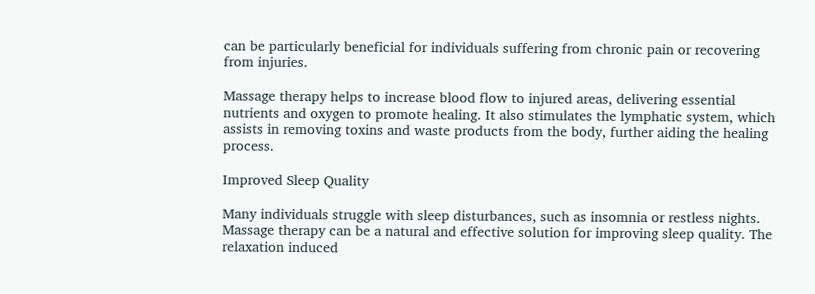can be particularly beneficial for individuals suffering from chronic pain or recovering from injuries.

Massage therapy helps to increase blood flow to injured areas, delivering essential nutrients and oxygen to promote healing. It also stimulates the lymphatic system, which assists in removing toxins and waste products from the body, further aiding the healing process.

Improved Sleep Quality

Many individuals struggle with sleep disturbances, such as insomnia or restless nights. Massage therapy can be a natural and effective solution for improving sleep quality. The relaxation induced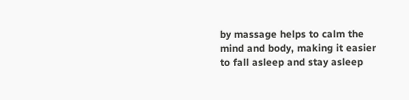by massage helps to calm the mind and body, making it easier to fall asleep and stay asleep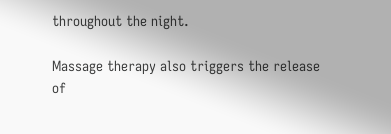throughout the night.

Massage therapy also triggers the release of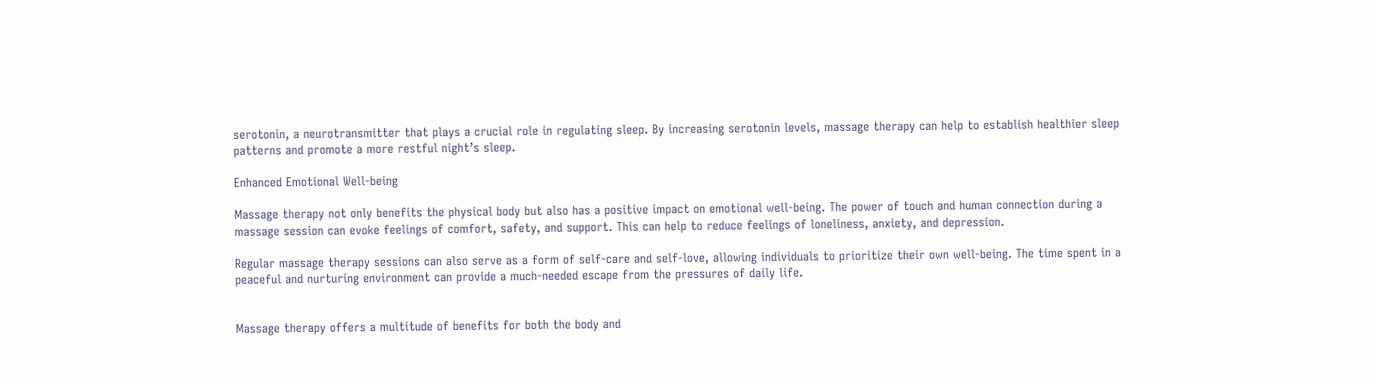serotonin, a neurotransmitter that plays a crucial role in regulating sleep. By increasing serotonin levels, massage therapy can help to establish healthier sleep patterns and promote a more restful night’s sleep.

Enhanced Emotional Well-being

Massage therapy not only benefits the physical body but also has a positive impact on emotional well-being. The power of touch and human connection during a massage session can evoke feelings of comfort, safety, and support. This can help to reduce feelings of loneliness, anxiety, and depression.

Regular massage therapy sessions can also serve as a form of self-care and self-love, allowing individuals to prioritize their own well-being. The time spent in a peaceful and nurturing environment can provide a much-needed escape from the pressures of daily life.


Massage therapy offers a multitude of benefits for both the body and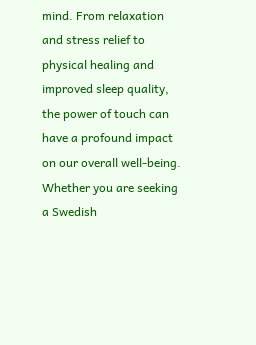mind. From relaxation and stress relief to physical healing and improved sleep quality, the power of touch can have a profound impact on our overall well-being. Whether you are seeking a Swedish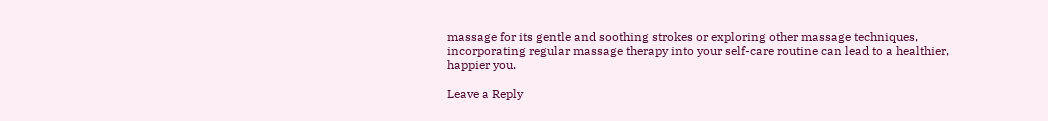massage for its gentle and soothing strokes or exploring other massage techniques, incorporating regular massage therapy into your self-care routine can lead to a healthier, happier you.

Leave a Reply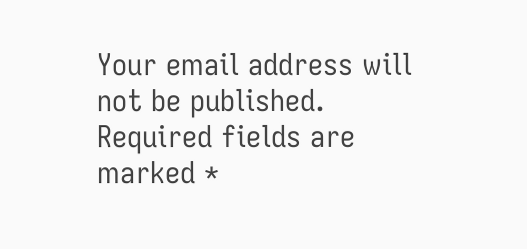Your email address will not be published. Required fields are marked *